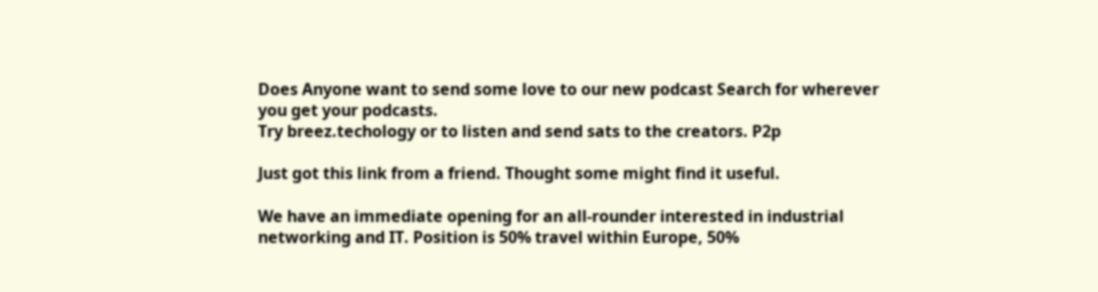Does Anyone want to send some love to our new podcast Search for wherever you get your podcasts.
Try breez.techology or to listen and send sats to the creators. P2p

Just got this link from a friend. Thought some might find it useful.

We have an immediate opening for an all-rounder interested in industrial networking and IT. Position is 50% travel within Europe, 50%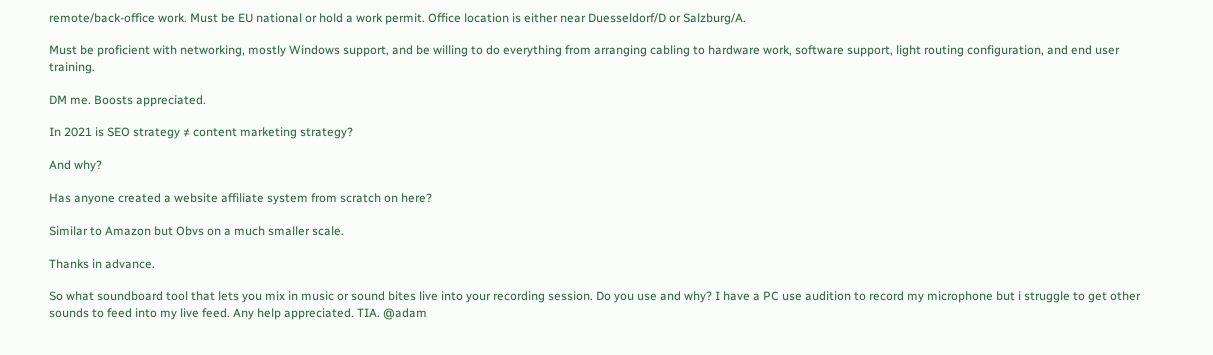remote/back-office work. Must be EU national or hold a work permit. Office location is either near Duesseldorf/D or Salzburg/A.

Must be proficient with networking, mostly Windows support, and be willing to do everything from arranging cabling to hardware work, software support, light routing configuration, and end user training.

DM me. Boosts appreciated.

In 2021 is SEO strategy ≠ content marketing strategy?

And why?

Has anyone created a website affiliate system from scratch on here?

Similar to Amazon but Obvs on a much smaller scale.

Thanks in advance.

So what soundboard tool that lets you mix in music or sound bites live into your recording session. Do you use and why? I have a PC use audition to record my microphone but i struggle to get other sounds to feed into my live feed. Any help appreciated. TIA. @adam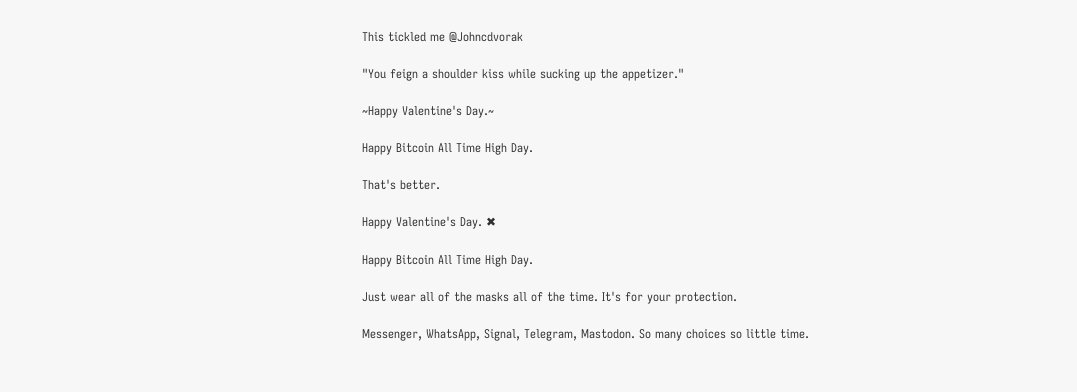This tickled me @Johncdvorak

"You feign a shoulder kiss while sucking up the appetizer."

~Happy Valentine's Day.~

Happy Bitcoin All Time High Day.

That's better.

Happy Valentine's Day. ✖

Happy Bitcoin All Time High Day.

Just wear all of the masks all of the time. It's for your protection.

Messenger, WhatsApp, Signal, Telegram, Mastodon. So many choices so little time.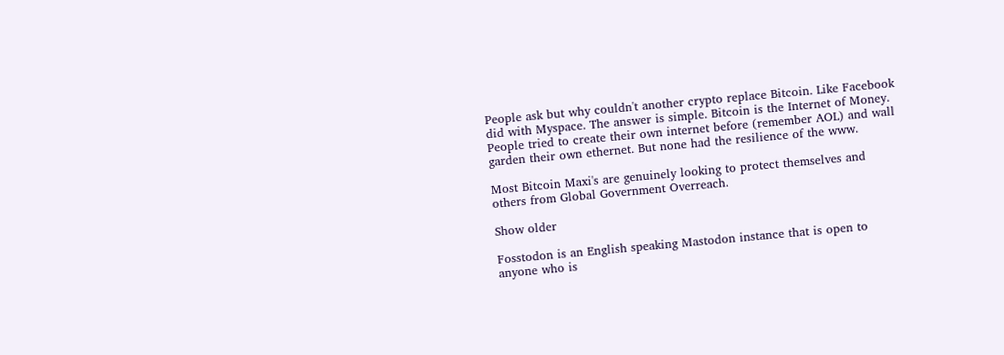People ask but why couldn't another crypto replace Bitcoin. Like Facebook did with Myspace. The answer is simple. Bitcoin is the Internet of Money. People tried to create their own internet before (remember AOL) and wall garden their own ethernet. But none had the resilience of the www.

Most Bitcoin Maxi's are genuinely looking to protect themselves and others from Global Government Overreach.

Show older

Fosstodon is an English speaking Mastodon instance that is open to anyone who is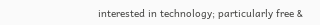interested in technology; particularly free &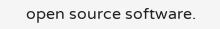open source software.